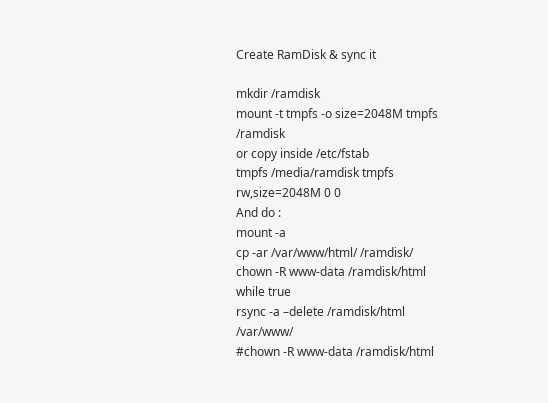Create RamDisk & sync it

mkdir /ramdisk
mount -t tmpfs -o size=2048M tmpfs /ramdisk
or copy inside /etc/fstab
tmpfs /media/ramdisk tmpfs rw,size=2048M 0 0
And do :
mount -a
cp -ar /var/www/html/ /ramdisk/
chown -R www-data /ramdisk/html
while true
rsync -a –delete /ramdisk/html /var/www/
#chown -R www-data /ramdisk/html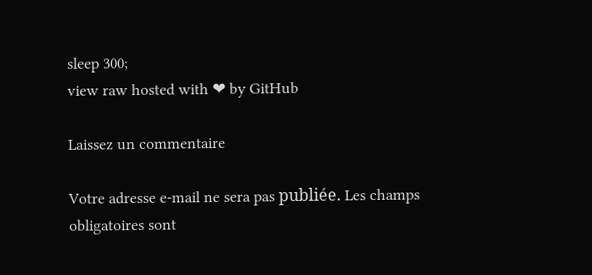sleep 300;
view raw hosted with ❤ by GitHub

Laissez un commentaire

Votre adresse e-mail ne sera pas publiée. Les champs obligatoires sont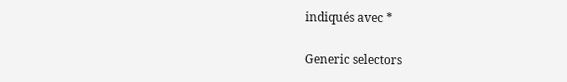indiqués avec *

Generic selectors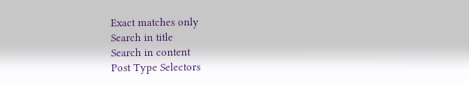Exact matches only
Search in title
Search in content
Post Type Selectors